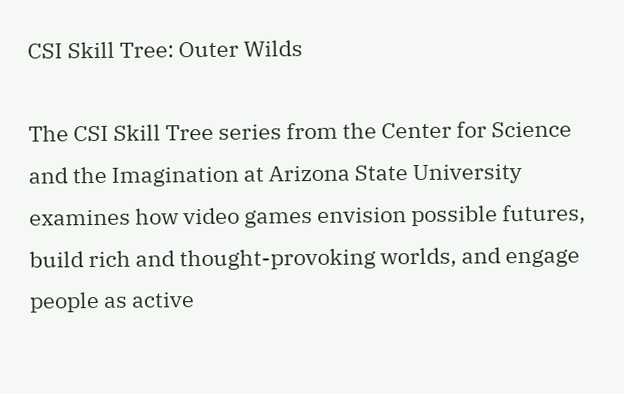CSI Skill Tree: Outer Wilds

The CSI Skill Tree series from the Center for Science and the Imagination at Arizona State University examines how video games envision possible futures, build rich and thought-provoking worlds, and engage people as active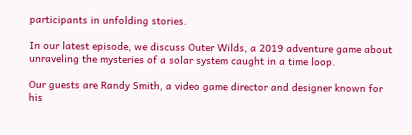participants in unfolding stories.

In our latest episode, we discuss Outer Wilds, a 2019 adventure game about unraveling the mysteries of a solar system caught in a time loop.

Our guests are Randy Smith, a video game director and designer known for his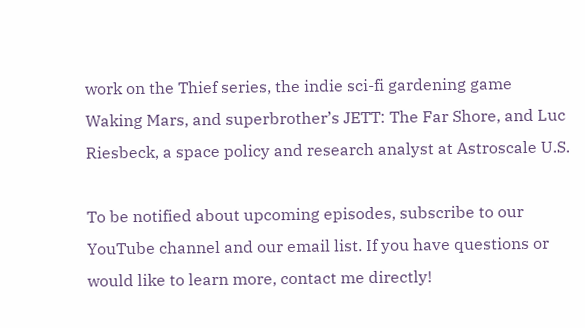work on the Thief series, the indie sci-fi gardening game Waking Mars, and superbrother’s JETT: The Far Shore, and Luc Riesbeck, a space policy and research analyst at Astroscale U.S.

To be notified about upcoming episodes, subscribe to our YouTube channel and our email list. If you have questions or would like to learn more, contact me directly!